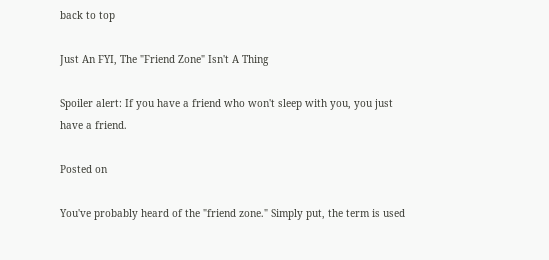back to top

Just An FYI, The "Friend Zone" Isn't A Thing

Spoiler alert: If you have a friend who won't sleep with you, you just have a friend.

Posted on

You've probably heard of the "friend zone." Simply put, the term is used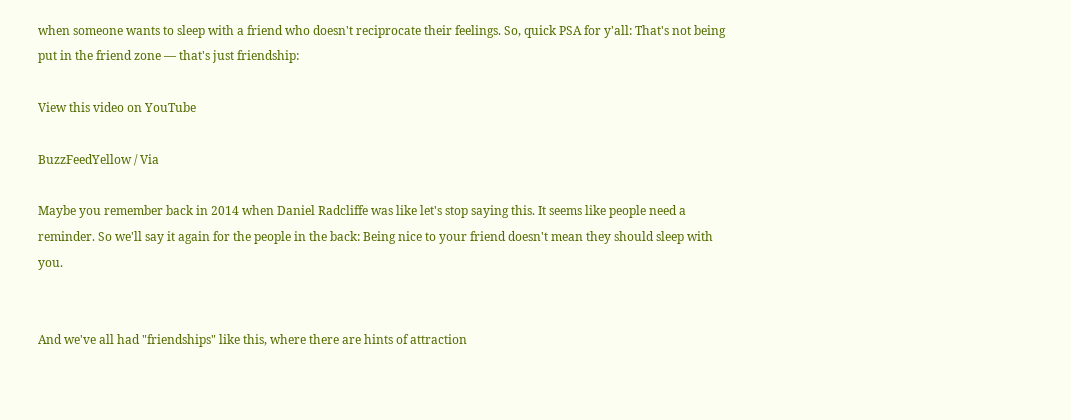when someone wants to sleep with a friend who doesn't reciprocate their feelings. So, quick PSA for y'all: That's not being put in the friend zone — that's just friendship:

View this video on YouTube

BuzzFeedYellow / Via

Maybe you remember back in 2014 when Daniel Radcliffe was like let's stop saying this. It seems like people need a reminder. So we'll say it again for the people in the back: Being nice to your friend doesn't mean they should sleep with you.


And we've all had "friendships" like this, where there are hints of attraction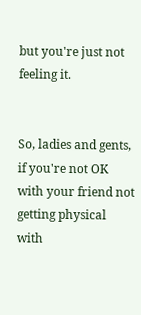but you're just not feeling it.


So, ladies and gents, if you're not OK with your friend not getting physical with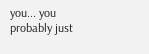you... you probably just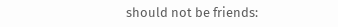should not be friends: